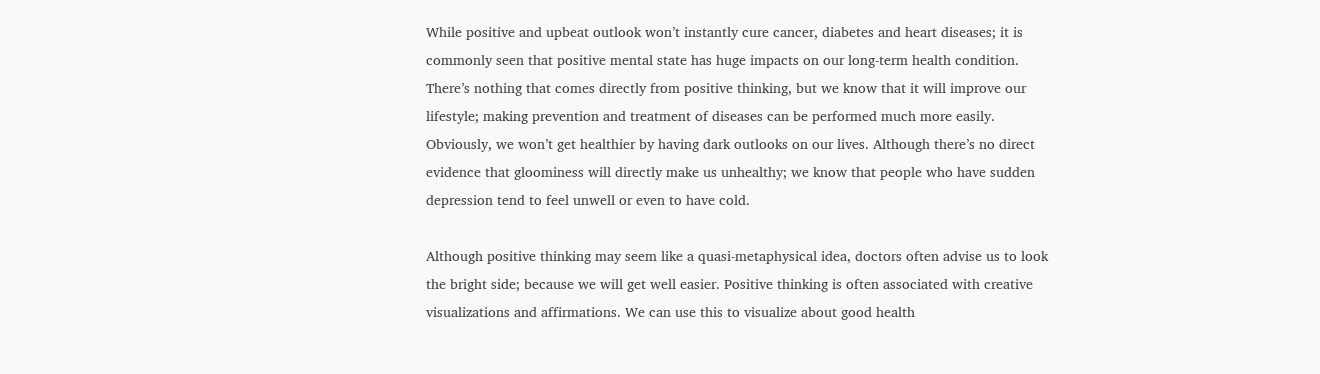While positive and upbeat outlook won’t instantly cure cancer, diabetes and heart diseases; it is commonly seen that positive mental state has huge impacts on our long-term health condition. There’s nothing that comes directly from positive thinking, but we know that it will improve our lifestyle; making prevention and treatment of diseases can be performed much more easily. Obviously, we won’t get healthier by having dark outlooks on our lives. Although there’s no direct evidence that gloominess will directly make us unhealthy; we know that people who have sudden depression tend to feel unwell or even to have cold.

Although positive thinking may seem like a quasi-metaphysical idea, doctors often advise us to look the bright side; because we will get well easier. Positive thinking is often associated with creative visualizations and affirmations. We can use this to visualize about good health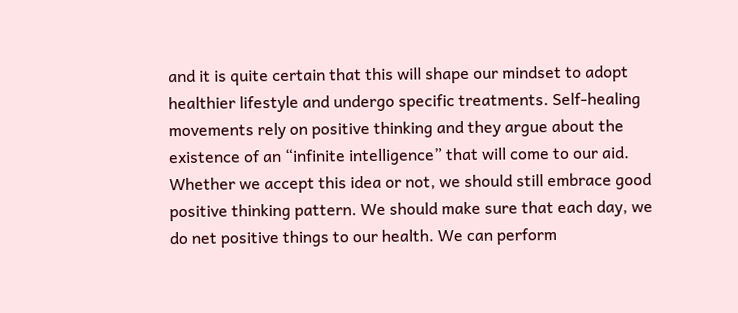and it is quite certain that this will shape our mindset to adopt healthier lifestyle and undergo specific treatments. Self-healing movements rely on positive thinking and they argue about the existence of an “infinite intelligence” that will come to our aid. Whether we accept this idea or not, we should still embrace good positive thinking pattern. We should make sure that each day, we do net positive things to our health. We can perform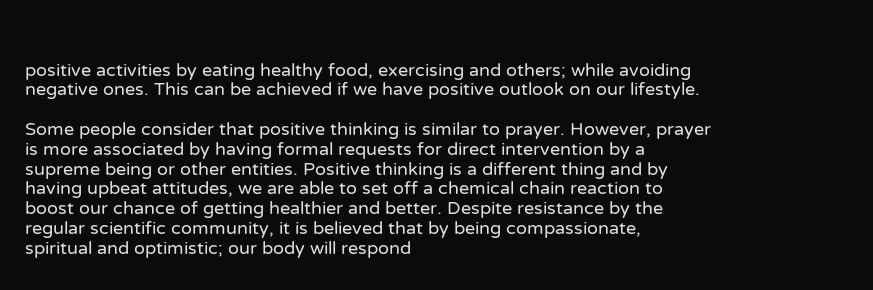positive activities by eating healthy food, exercising and others; while avoiding negative ones. This can be achieved if we have positive outlook on our lifestyle.

Some people consider that positive thinking is similar to prayer. However, prayer is more associated by having formal requests for direct intervention by a supreme being or other entities. Positive thinking is a different thing and by having upbeat attitudes, we are able to set off a chemical chain reaction to boost our chance of getting healthier and better. Despite resistance by the regular scientific community, it is believed that by being compassionate, spiritual and optimistic; our body will respond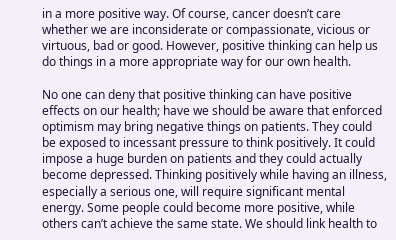in a more positive way. Of course, cancer doesn’t care whether we are inconsiderate or compassionate, vicious or virtuous, bad or good. However, positive thinking can help us do things in a more appropriate way for our own health.

No one can deny that positive thinking can have positive effects on our health; have we should be aware that enforced optimism may bring negative things on patients. They could be exposed to incessant pressure to think positively. It could impose a huge burden on patients and they could actually become depressed. Thinking positively while having an illness, especially a serious one, will require significant mental energy. Some people could become more positive, while others can’t achieve the same state. We should link health to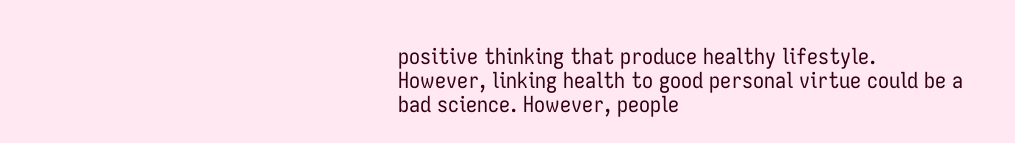positive thinking that produce healthy lifestyle. However, linking health to good personal virtue could be a bad science. However, people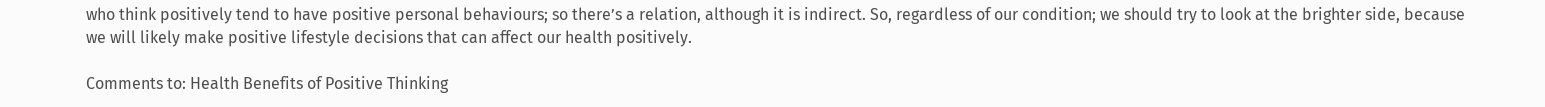who think positively tend to have positive personal behaviours; so there’s a relation, although it is indirect. So, regardless of our condition; we should try to look at the brighter side, because we will likely make positive lifestyle decisions that can affect our health positively.

Comments to: Health Benefits of Positive Thinking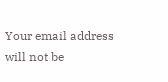Your email address will not be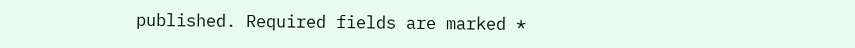published. Required fields are marked *